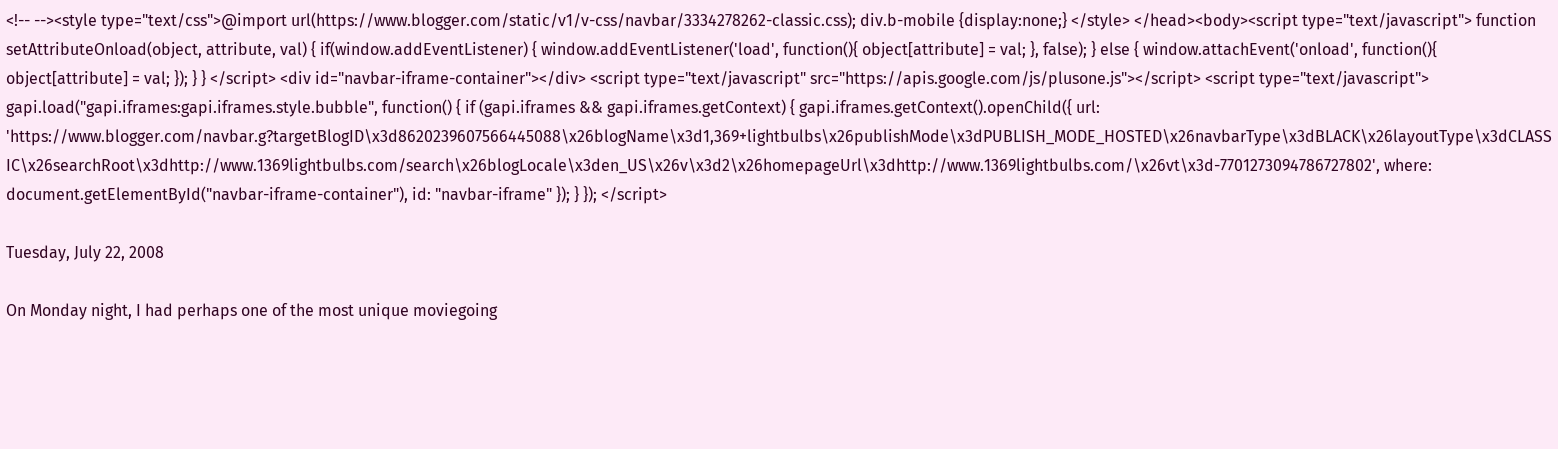<!-- --><style type="text/css">@import url(https://www.blogger.com/static/v1/v-css/navbar/3334278262-classic.css); div.b-mobile {display:none;} </style> </head><body><script type="text/javascript"> function setAttributeOnload(object, attribute, val) { if(window.addEventListener) { window.addEventListener('load', function(){ object[attribute] = val; }, false); } else { window.attachEvent('onload', function(){ object[attribute] = val; }); } } </script> <div id="navbar-iframe-container"></div> <script type="text/javascript" src="https://apis.google.com/js/plusone.js"></script> <script type="text/javascript"> gapi.load("gapi.iframes:gapi.iframes.style.bubble", function() { if (gapi.iframes && gapi.iframes.getContext) { gapi.iframes.getContext().openChild({ url: 'https://www.blogger.com/navbar.g?targetBlogID\x3d8620239607566445088\x26blogName\x3d1,369+lightbulbs\x26publishMode\x3dPUBLISH_MODE_HOSTED\x26navbarType\x3dBLACK\x26layoutType\x3dCLASSIC\x26searchRoot\x3dhttp://www.1369lightbulbs.com/search\x26blogLocale\x3den_US\x26v\x3d2\x26homepageUrl\x3dhttp://www.1369lightbulbs.com/\x26vt\x3d-7701273094786727802', where: document.getElementById("navbar-iframe-container"), id: "navbar-iframe" }); } }); </script>

Tuesday, July 22, 2008

On Monday night, I had perhaps one of the most unique moviegoing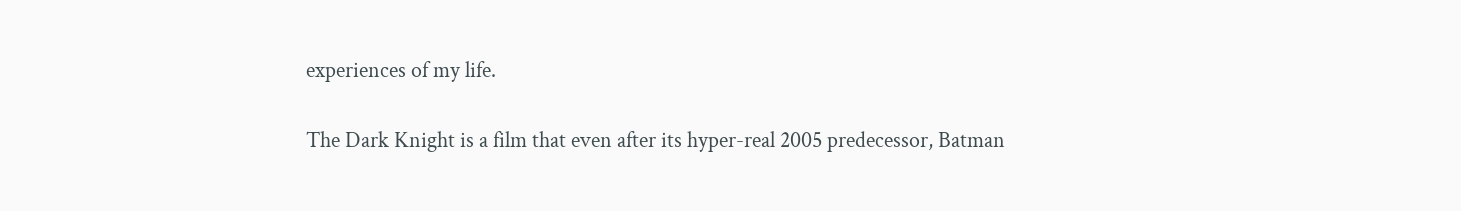experiences of my life.

The Dark Knight is a film that even after its hyper-real 2005 predecessor, Batman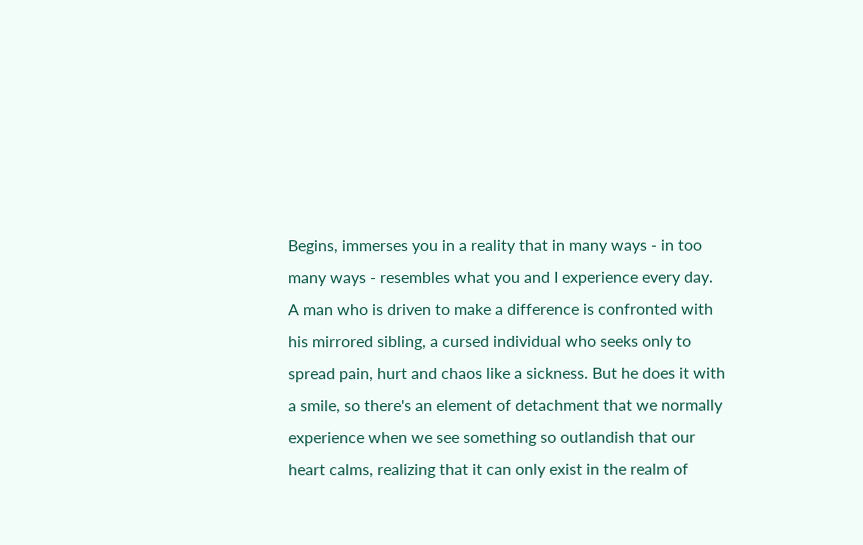Begins, immerses you in a reality that in many ways - in too many ways - resembles what you and I experience every day. A man who is driven to make a difference is confronted with his mirrored sibling, a cursed individual who seeks only to spread pain, hurt and chaos like a sickness. But he does it with a smile, so there's an element of detachment that we normally experience when we see something so outlandish that our heart calms, realizing that it can only exist in the realm of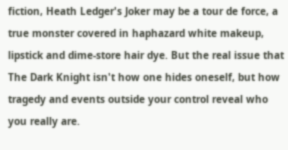fiction, Heath Ledger's Joker may be a tour de force, a true monster covered in haphazard white makeup, lipstick and dime-store hair dye. But the real issue that The Dark Knight isn't how one hides oneself, but how tragedy and events outside your control reveal who you really are.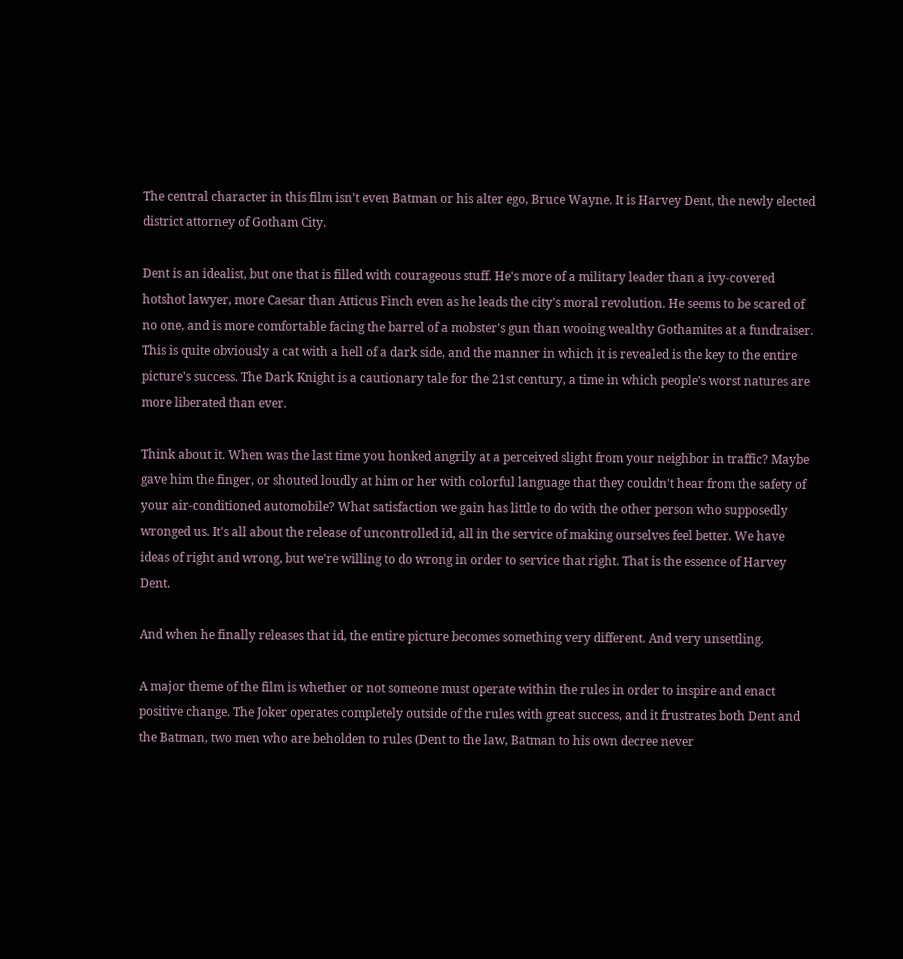The central character in this film isn't even Batman or his alter ego, Bruce Wayne. It is Harvey Dent, the newly elected district attorney of Gotham City.

Dent is an idealist, but one that is filled with courageous stuff. He's more of a military leader than a ivy-covered hotshot lawyer, more Caesar than Atticus Finch even as he leads the city's moral revolution. He seems to be scared of no one, and is more comfortable facing the barrel of a mobster's gun than wooing wealthy Gothamites at a fundraiser. This is quite obviously a cat with a hell of a dark side, and the manner in which it is revealed is the key to the entire picture's success. The Dark Knight is a cautionary tale for the 21st century, a time in which people's worst natures are more liberated than ever.

Think about it. When was the last time you honked angrily at a perceived slight from your neighbor in traffic? Maybe gave him the finger, or shouted loudly at him or her with colorful language that they couldn't hear from the safety of your air-conditioned automobile? What satisfaction we gain has little to do with the other person who supposedly wronged us. It's all about the release of uncontrolled id, all in the service of making ourselves feel better. We have ideas of right and wrong, but we're willing to do wrong in order to service that right. That is the essence of Harvey Dent.

And when he finally releases that id, the entire picture becomes something very different. And very unsettling.

A major theme of the film is whether or not someone must operate within the rules in order to inspire and enact positive change. The Joker operates completely outside of the rules with great success, and it frustrates both Dent and the Batman, two men who are beholden to rules (Dent to the law, Batman to his own decree never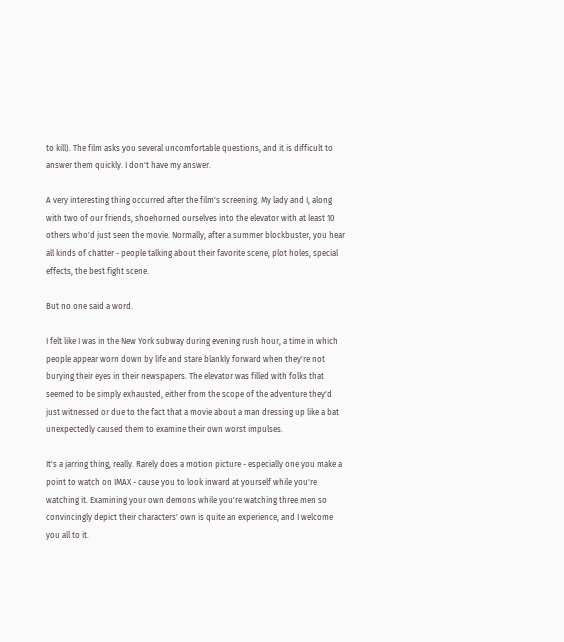to kill). The film asks you several uncomfortable questions, and it is difficult to answer them quickly. I don't have my answer.

A very interesting thing occurred after the film's screening. My lady and I, along with two of our friends, shoehorned ourselves into the elevator with at least 10 others who'd just seen the movie. Normally, after a summer blockbuster, you hear all kinds of chatter - people talking about their favorite scene, plot holes, special effects, the best fight scene.

But no one said a word.

I felt like I was in the New York subway during evening rush hour, a time in which people appear worn down by life and stare blankly forward when they're not burying their eyes in their newspapers. The elevator was filled with folks that seemed to be simply exhausted, either from the scope of the adventure they'd just witnessed or due to the fact that a movie about a man dressing up like a bat unexpectedly caused them to examine their own worst impulses.

It's a jarring thing, really. Rarely does a motion picture - especially one you make a point to watch on IMAX - cause you to look inward at yourself while you're watching it. Examining your own demons while you're watching three men so convincingly depict their characters' own is quite an experience, and I welcome you all to it.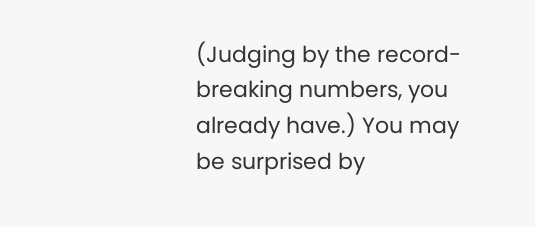(Judging by the record-breaking numbers, you already have.) You may be surprised by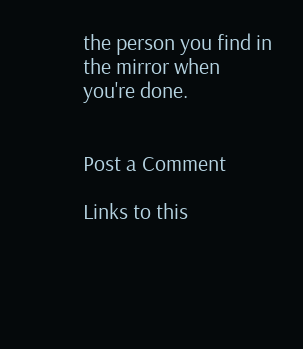the person you find in the mirror when you're done.


Post a Comment

Links to this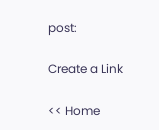post:

Create a Link

<< Home